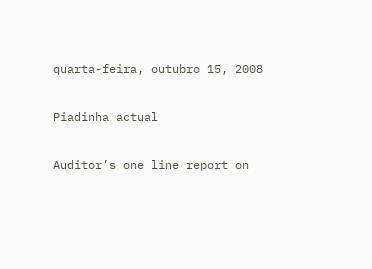quarta-feira, outubro 15, 2008

Piadinha actual

Auditor’s one line report on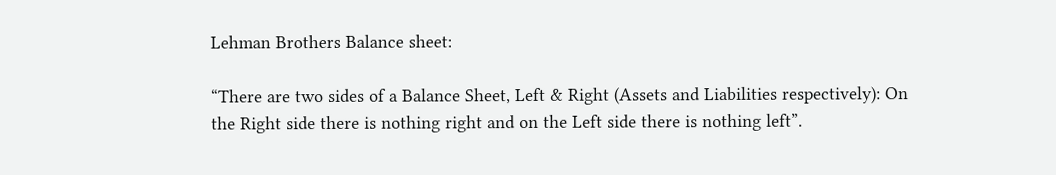Lehman Brothers Balance sheet:

“There are two sides of a Balance Sheet, Left & Right (Assets and Liabilities respectively): On the Right side there is nothing right and on the Left side there is nothing left”.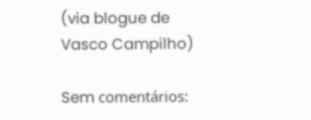(via blogue de Vasco Campilho)

Sem comentários: